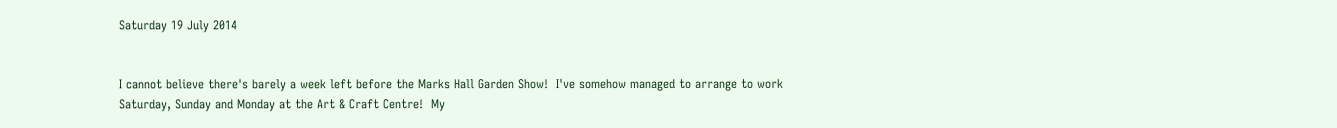Saturday 19 July 2014


I cannot believe there's barely a week left before the Marks Hall Garden Show!  I've somehow managed to arrange to work Saturday, Sunday and Monday at the Art & Craft Centre!  My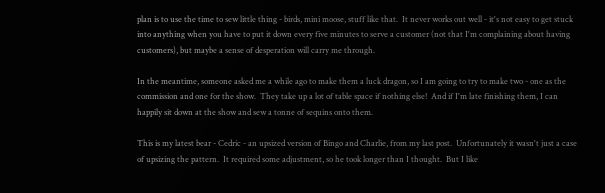plan is to use the time to sew little thing - birds, mini moose, stuff like that.  It never works out well - it's not easy to get stuck into anything when you have to put it down every five minutes to serve a customer (not that I'm complaining about having customers), but maybe a sense of desperation will carry me through.

In the meantime, someone asked me a while ago to make them a luck dragon, so I am going to try to make two - one as the commission and one for the show.  They take up a lot of table space if nothing else!  And if I'm late finishing them, I can happily sit down at the show and sew a tonne of sequins onto them.

This is my latest bear - Cedric - an upsized version of Bingo and Charlie, from my last post.  Unfortunately it wasn't just a case of upsizing the pattern.  It required some adjustment, so he took longer than I thought.  But I like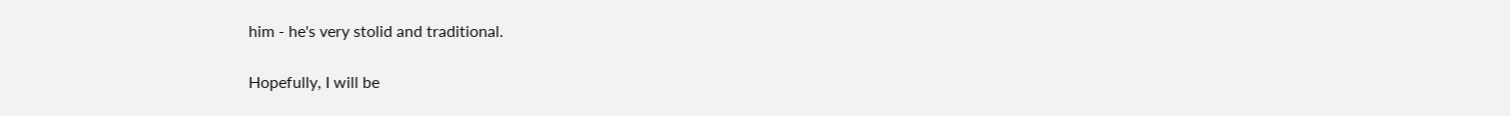him - he's very stolid and traditional.

Hopefully, I will be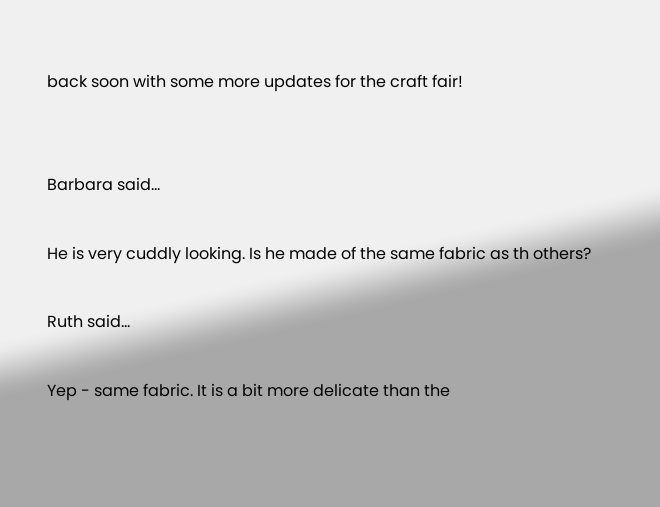back soon with some more updates for the craft fair!


Barbara said...

He is very cuddly looking. Is he made of the same fabric as th others?

Ruth said...

Yep - same fabric. It is a bit more delicate than the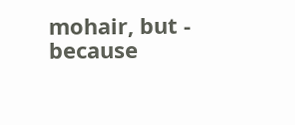mohair, but - because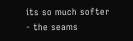its so much softer - the seams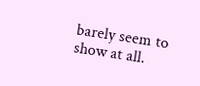barely seem to show at all.